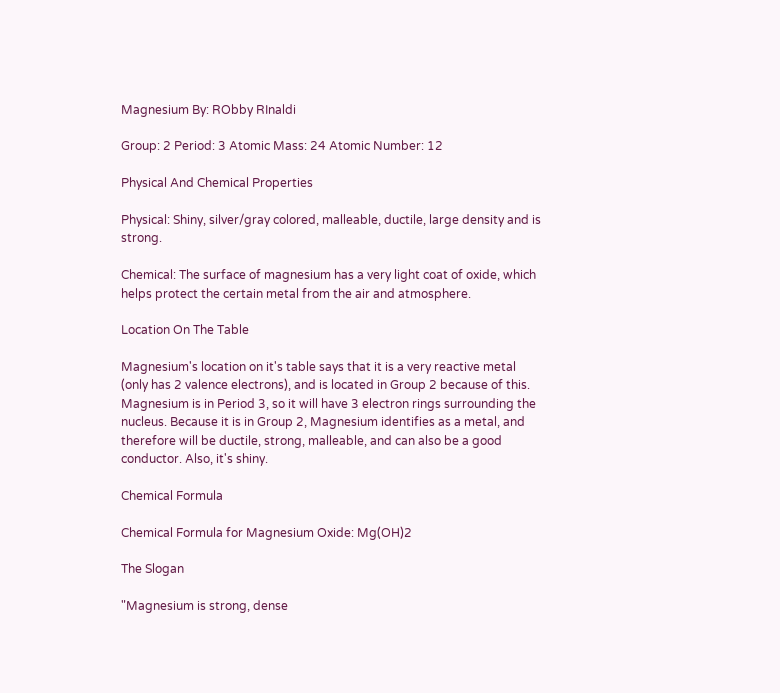Magnesium By: RObby RInaldi

Group: 2 Period: 3 Atomic Mass: 24 Atomic Number: 12

Physical And Chemical Properties

Physical: Shiny, silver/gray colored, malleable, ductile, large density and is strong.

Chemical: The surface of magnesium has a very light coat of oxide, which helps protect the certain metal from the air and atmosphere.

Location On The Table

Magnesium's location on it's table says that it is a very reactive metal (only has 2 valence electrons), and is located in Group 2 because of this. Magnesium is in Period 3, so it will have 3 electron rings surrounding the nucleus. Because it is in Group 2, Magnesium identifies as a metal, and therefore will be ductile, strong, malleable, and can also be a good conductor. Also, it's shiny.

Chemical Formula

Chemical Formula for Magnesium Oxide: Mg(OH)2

The Slogan

"Magnesium is strong, dense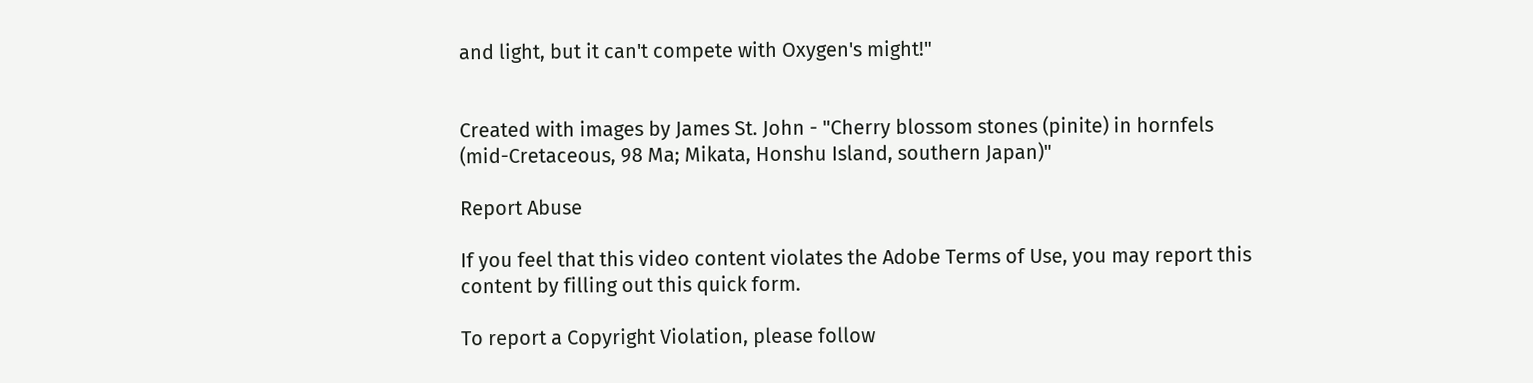and light, but it can't compete with Oxygen's might!"


Created with images by James St. John - "Cherry blossom stones (pinite) in hornfels (mid-Cretaceous, 98 Ma; Mikata, Honshu Island, southern Japan)"

Report Abuse

If you feel that this video content violates the Adobe Terms of Use, you may report this content by filling out this quick form.

To report a Copyright Violation, please follow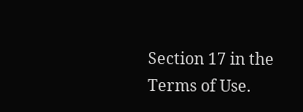Section 17 in the Terms of Use.